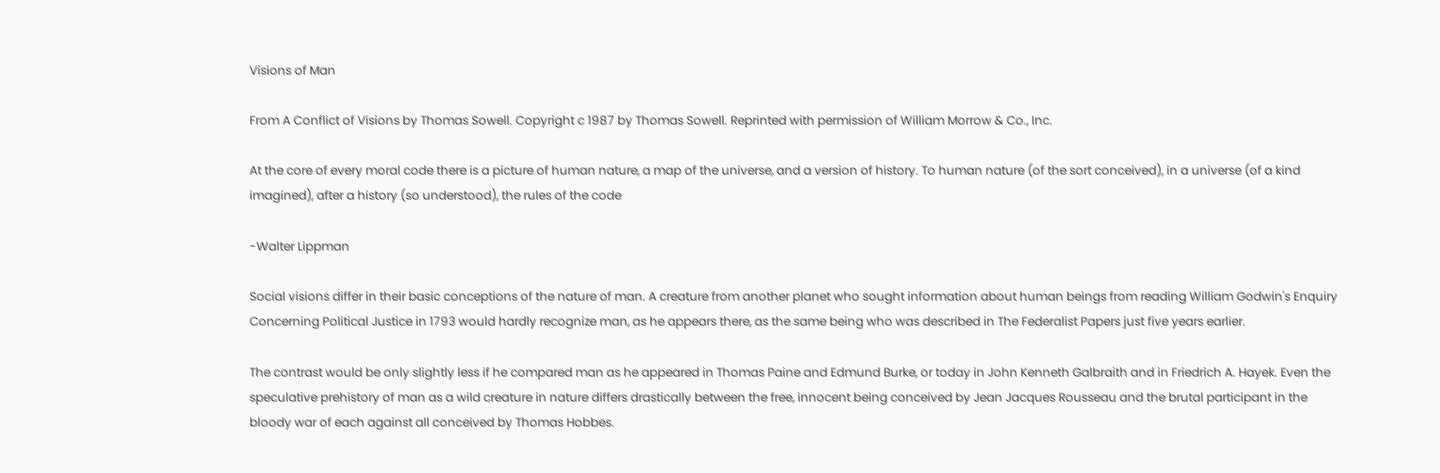Visions of Man

From A Conflict of Visions by Thomas Sowell. Copyright c 1987 by Thomas Sowell. Reprinted with permission of William Morrow & Co., Inc.

At the core of every moral code there is a picture of human nature, a map of the universe, and a version of history. To human nature (of the sort conceived), in a universe (of a kind imagined), after a history (so understood), the rules of the code

-Walter Lippman

Social visions differ in their basic conceptions of the nature of man. A creature from another planet who sought information about human beings from reading William Godwin's Enquiry Concerning Political Justice in 1793 would hardly recognize man, as he appears there, as the same being who was described in The Federalist Papers just five years earlier.

The contrast would be only slightly less if he compared man as he appeared in Thomas Paine and Edmund Burke, or today in John Kenneth Galbraith and in Friedrich A. Hayek. Even the speculative prehistory of man as a wild creature in nature differs drastically between the free, innocent being conceived by Jean Jacques Rousseau and the brutal participant in the bloody war of each against all conceived by Thomas Hobbes.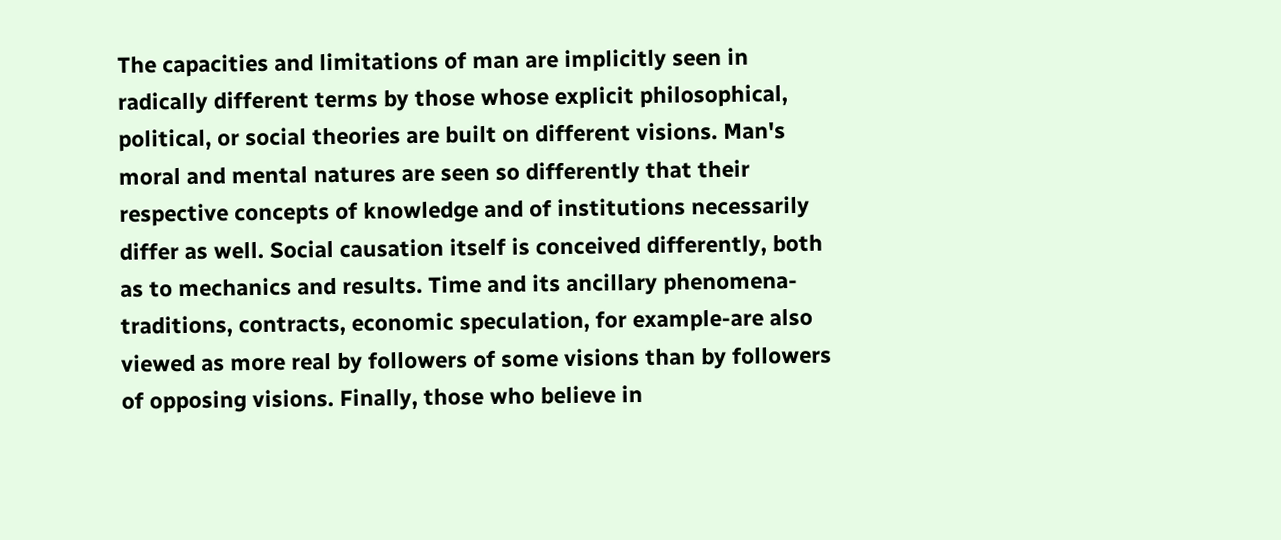The capacities and limitations of man are implicitly seen in radically different terms by those whose explicit philosophical, political, or social theories are built on different visions. Man's moral and mental natures are seen so differently that their respective concepts of knowledge and of institutions necessarily differ as well. Social causation itself is conceived differently, both as to mechanics and results. Time and its ancillary phenomena-traditions, contracts, economic speculation, for example-are also viewed as more real by followers of some visions than by followers of opposing visions. Finally, those who believe in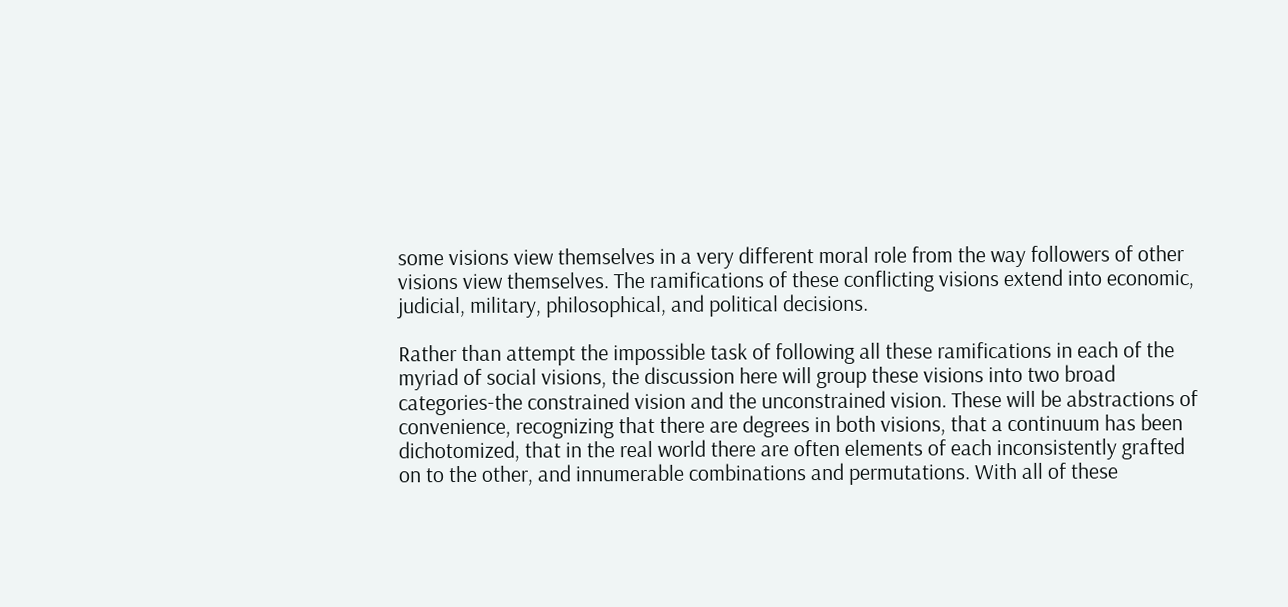some visions view themselves in a very different moral role from the way followers of other visions view themselves. The ramifications of these conflicting visions extend into economic, judicial, military, philosophical, and political decisions.

Rather than attempt the impossible task of following all these ramifications in each of the myriad of social visions, the discussion here will group these visions into two broad categories-the constrained vision and the unconstrained vision. These will be abstractions of convenience, recognizing that there are degrees in both visions, that a continuum has been dichotomized, that in the real world there are often elements of each inconsistently grafted on to the other, and innumerable combinations and permutations. With all of these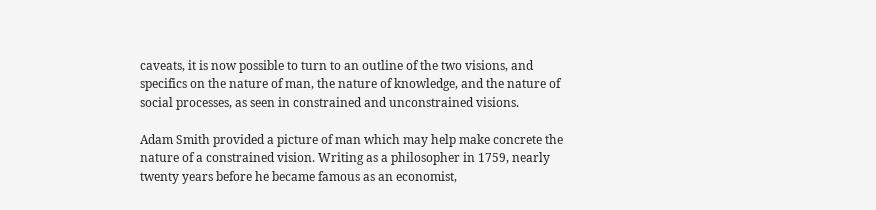caveats, it is now possible to turn to an outline of the two visions, and specifics on the nature of man, the nature of knowledge, and the nature of social processes, as seen in constrained and unconstrained visions.

Adam Smith provided a picture of man which may help make concrete the nature of a constrained vision. Writing as a philosopher in 1759, nearly twenty years before he became famous as an economist,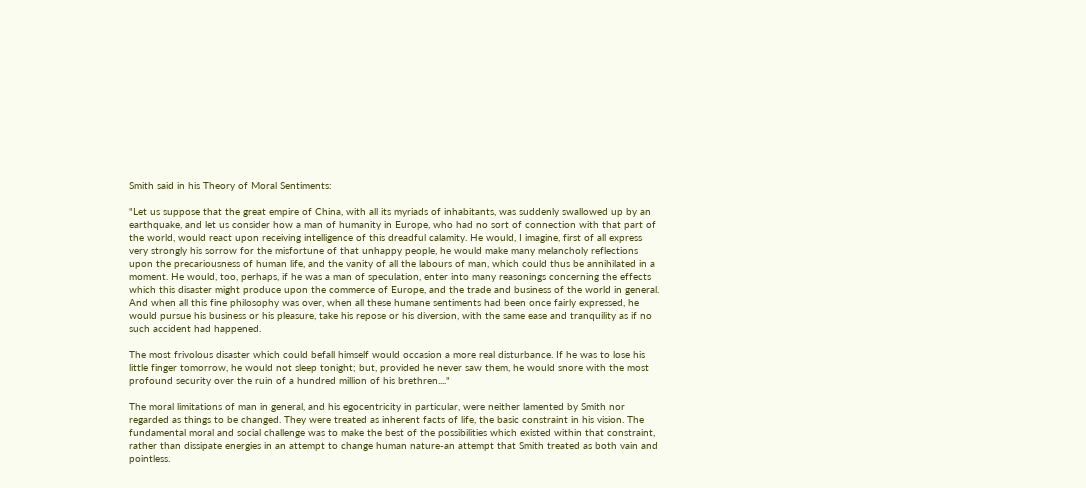Smith said in his Theory of Moral Sentiments:

"Let us suppose that the great empire of China, with all its myriads of inhabitants, was suddenly swallowed up by an earthquake, and let us consider how a man of humanity in Europe, who had no sort of connection with that part of the world, would react upon receiving intelligence of this dreadful calamity. He would, I imagine, first of all express very strongly his sorrow for the misfortune of that unhappy people, he would make many melancholy reflections upon the precariousness of human life, and the vanity of all the labours of man, which could thus be annihilated in a moment. He would, too, perhaps, if he was a man of speculation, enter into many reasonings concerning the effects which this disaster might produce upon the commerce of Europe, and the trade and business of the world in general. And when all this fine philosophy was over, when all these humane sentiments had been once fairly expressed, he would pursue his business or his pleasure, take his repose or his diversion, with the same ease and tranquility as if no such accident had happened.

The most frivolous disaster which could befall himself would occasion a more real disturbance. If he was to lose his little finger tomorrow, he would not sleep tonight; but, provided he never saw them, he would snore with the most profound security over the ruin of a hundred million of his brethren...."

The moral limitations of man in general, and his egocentricity in particular, were neither lamented by Smith nor regarded as things to be changed. They were treated as inherent facts of life, the basic constraint in his vision. The fundamental moral and social challenge was to make the best of the possibilities which existed within that constraint, rather than dissipate energies in an attempt to change human nature-an attempt that Smith treated as both vain and pointless.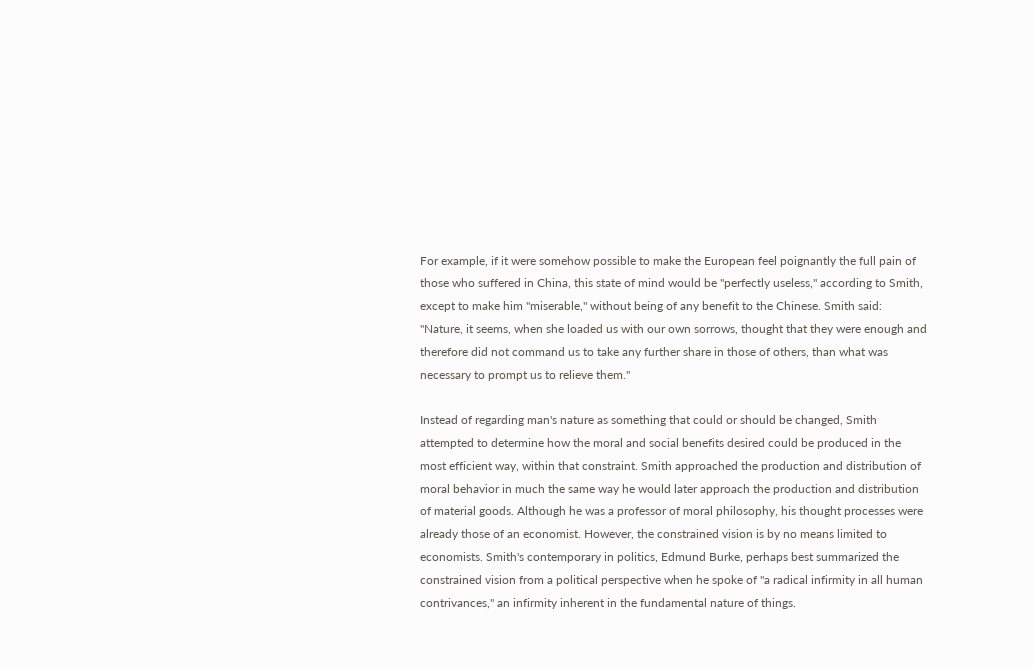For example, if it were somehow possible to make the European feel poignantly the full pain of those who suffered in China, this state of mind would be "perfectly useless," according to Smith, except to make him "miserable," without being of any benefit to the Chinese. Smith said: "Nature, it seems, when she loaded us with our own sorrows, thought that they were enough and therefore did not command us to take any further share in those of others, than what was necessary to prompt us to relieve them."

Instead of regarding man's nature as something that could or should be changed, Smith attempted to determine how the moral and social benefits desired could be produced in the most efficient way, within that constraint. Smith approached the production and distribution of moral behavior in much the same way he would later approach the production and distribution of material goods. Although he was a professor of moral philosophy, his thought processes were already those of an economist. However, the constrained vision is by no means limited to economists. Smith's contemporary in politics, Edmund Burke, perhaps best summarized the constrained vision from a political perspective when he spoke of "a radical infirmity in all human contrivances," an infirmity inherent in the fundamental nature of things.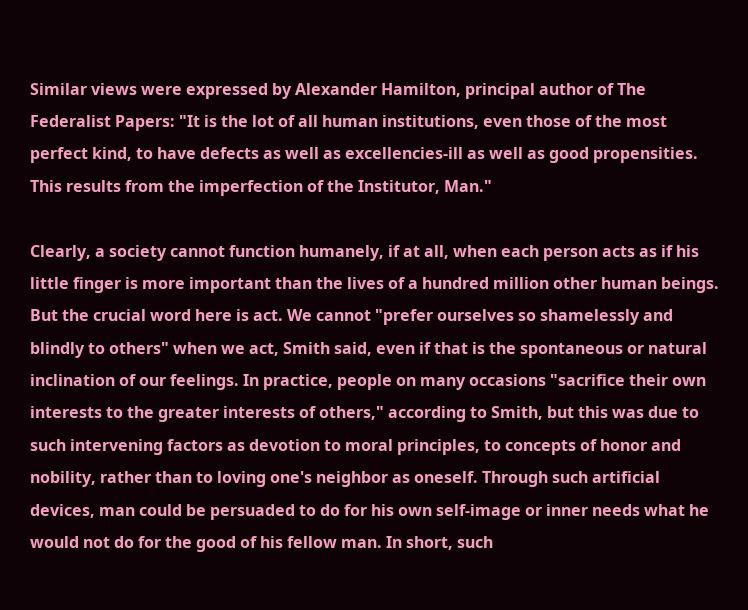Similar views were expressed by Alexander Hamilton, principal author of The Federalist Papers: "It is the lot of all human institutions, even those of the most perfect kind, to have defects as well as excellencies-ill as well as good propensities. This results from the imperfection of the Institutor, Man."

Clearly, a society cannot function humanely, if at all, when each person acts as if his little finger is more important than the lives of a hundred million other human beings. But the crucial word here is act. We cannot "prefer ourselves so shamelessly and blindly to others" when we act, Smith said, even if that is the spontaneous or natural inclination of our feelings. In practice, people on many occasions "sacrifice their own interests to the greater interests of others," according to Smith, but this was due to such intervening factors as devotion to moral principles, to concepts of honor and nobility, rather than to loving one's neighbor as oneself. Through such artificial devices, man could be persuaded to do for his own self-image or inner needs what he would not do for the good of his fellow man. In short, such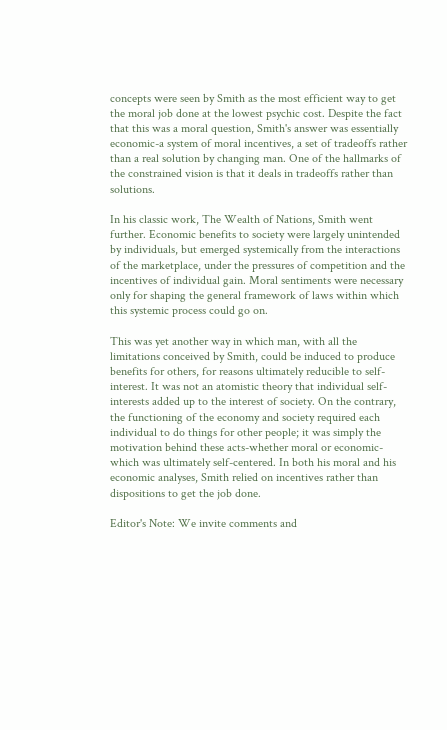concepts were seen by Smith as the most efficient way to get the moral job done at the lowest psychic cost. Despite the fact that this was a moral question, Smith's answer was essentially economic-a system of moral incentives, a set of tradeoffs rather than a real solution by changing man. One of the hallmarks of the constrained vision is that it deals in tradeoffs rather than solutions.

In his classic work, The Wealth of Nations, Smith went further. Economic benefits to society were largely unintended by individuals, but emerged systemically from the interactions of the marketplace, under the pressures of competition and the incentives of individual gain. Moral sentiments were necessary only for shaping the general framework of laws within which this systemic process could go on.

This was yet another way in which man, with all the limitations conceived by Smith, could be induced to produce benefits for others, for reasons ultimately reducible to self-interest. It was not an atomistic theory that individual self-interests added up to the interest of society. On the contrary, the functioning of the economy and society required each individual to do things for other people; it was simply the motivation behind these acts-whether moral or economic-which was ultimately self-centered. In both his moral and his economic analyses, Smith relied on incentives rather than dispositions to get the job done.

Editor's Note: We invite comments and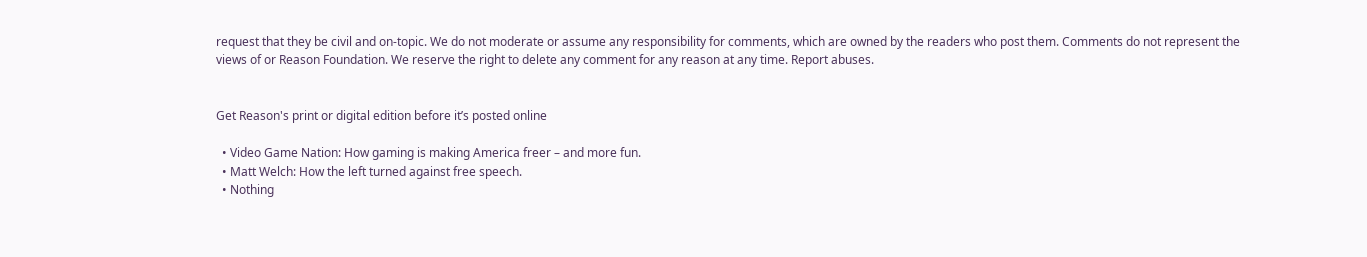request that they be civil and on-topic. We do not moderate or assume any responsibility for comments, which are owned by the readers who post them. Comments do not represent the views of or Reason Foundation. We reserve the right to delete any comment for any reason at any time. Report abuses.


Get Reason's print or digital edition before it’s posted online

  • Video Game Nation: How gaming is making America freer – and more fun.
  • Matt Welch: How the left turned against free speech.
  • Nothing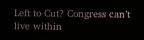Left to Cut? Congress can’t live within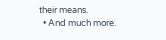their means.
  • And much more.